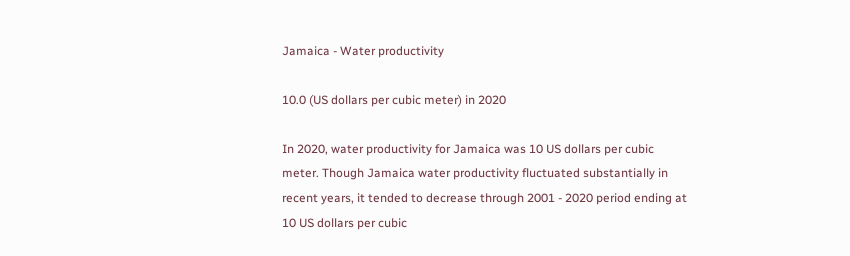Jamaica - Water productivity

10.0 (US dollars per cubic meter) in 2020

In 2020, water productivity for Jamaica was 10 US dollars per cubic meter. Though Jamaica water productivity fluctuated substantially in recent years, it tended to decrease through 2001 - 2020 period ending at 10 US dollars per cubic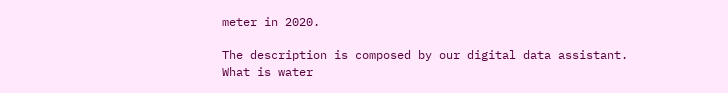meter in 2020.

The description is composed by our digital data assistant.
What is water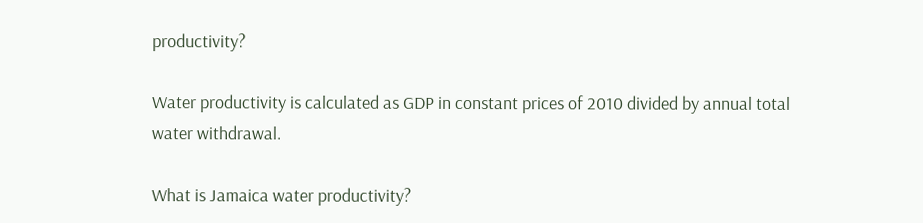productivity?

Water productivity is calculated as GDP in constant prices of 2010 divided by annual total water withdrawal.

What is Jamaica water productivity?